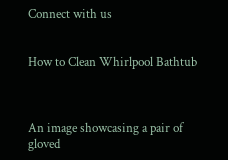Connect with us


How to Clean Whirlpool Bathtub



An image showcasing a pair of gloved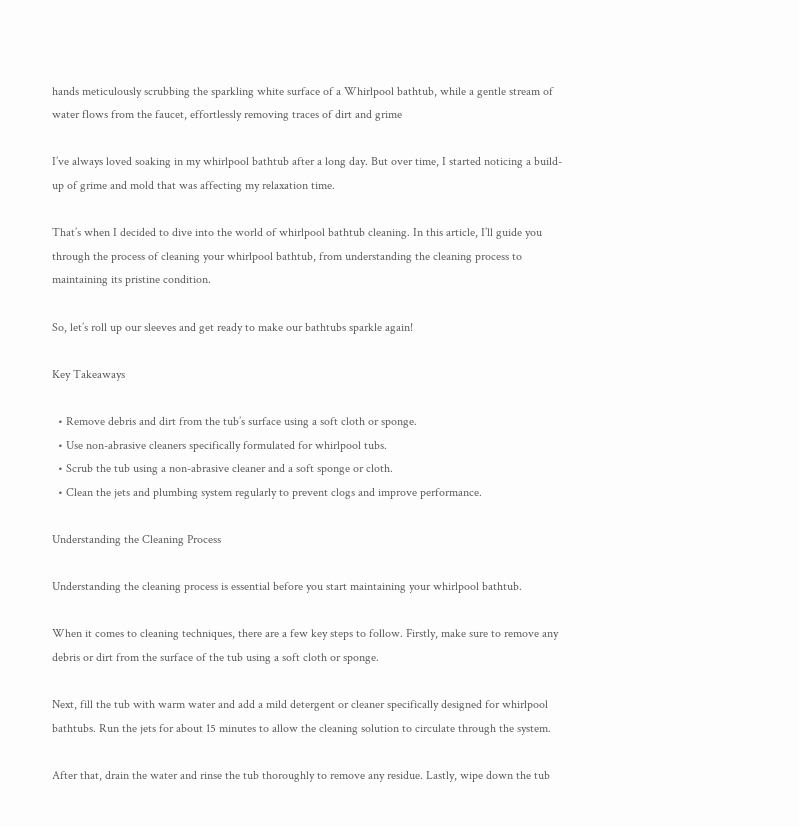hands meticulously scrubbing the sparkling white surface of a Whirlpool bathtub, while a gentle stream of water flows from the faucet, effortlessly removing traces of dirt and grime

I’ve always loved soaking in my whirlpool bathtub after a long day. But over time, I started noticing a build-up of grime and mold that was affecting my relaxation time.

That’s when I decided to dive into the world of whirlpool bathtub cleaning. In this article, I’ll guide you through the process of cleaning your whirlpool bathtub, from understanding the cleaning process to maintaining its pristine condition.

So, let’s roll up our sleeves and get ready to make our bathtubs sparkle again!

Key Takeaways

  • Remove debris and dirt from the tub’s surface using a soft cloth or sponge.
  • Use non-abrasive cleaners specifically formulated for whirlpool tubs.
  • Scrub the tub using a non-abrasive cleaner and a soft sponge or cloth.
  • Clean the jets and plumbing system regularly to prevent clogs and improve performance.

Understanding the Cleaning Process

Understanding the cleaning process is essential before you start maintaining your whirlpool bathtub.

When it comes to cleaning techniques, there are a few key steps to follow. Firstly, make sure to remove any debris or dirt from the surface of the tub using a soft cloth or sponge.

Next, fill the tub with warm water and add a mild detergent or cleaner specifically designed for whirlpool bathtubs. Run the jets for about 15 minutes to allow the cleaning solution to circulate through the system.

After that, drain the water and rinse the tub thoroughly to remove any residue. Lastly, wipe down the tub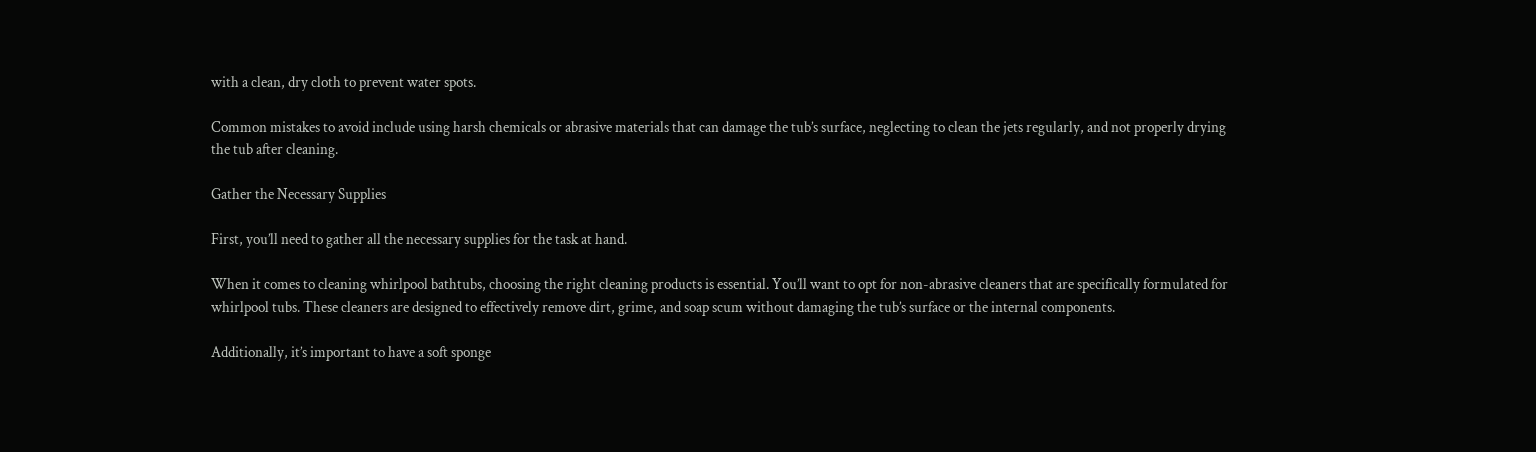with a clean, dry cloth to prevent water spots.

Common mistakes to avoid include using harsh chemicals or abrasive materials that can damage the tub’s surface, neglecting to clean the jets regularly, and not properly drying the tub after cleaning.

Gather the Necessary Supplies

First, you’ll need to gather all the necessary supplies for the task at hand.

When it comes to cleaning whirlpool bathtubs, choosing the right cleaning products is essential. You’ll want to opt for non-abrasive cleaners that are specifically formulated for whirlpool tubs. These cleaners are designed to effectively remove dirt, grime, and soap scum without damaging the tub’s surface or the internal components.

Additionally, it’s important to have a soft sponge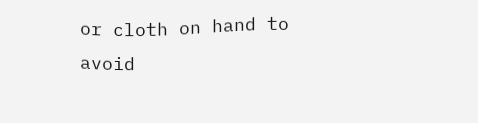or cloth on hand to avoid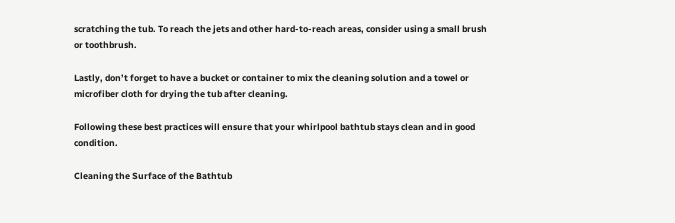scratching the tub. To reach the jets and other hard-to-reach areas, consider using a small brush or toothbrush.

Lastly, don’t forget to have a bucket or container to mix the cleaning solution and a towel or microfiber cloth for drying the tub after cleaning.

Following these best practices will ensure that your whirlpool bathtub stays clean and in good condition.

Cleaning the Surface of the Bathtub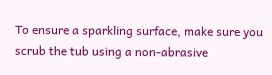To ensure a sparkling surface, make sure you scrub the tub using a non-abrasive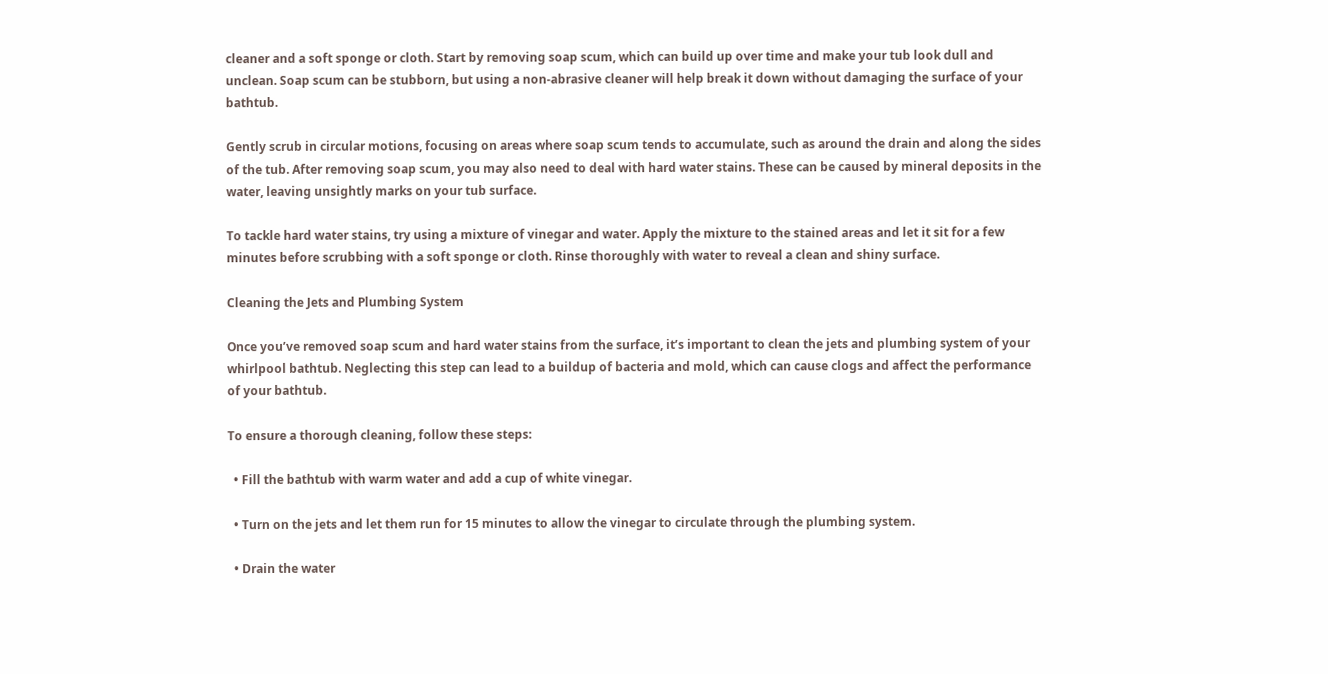cleaner and a soft sponge or cloth. Start by removing soap scum, which can build up over time and make your tub look dull and unclean. Soap scum can be stubborn, but using a non-abrasive cleaner will help break it down without damaging the surface of your bathtub.

Gently scrub in circular motions, focusing on areas where soap scum tends to accumulate, such as around the drain and along the sides of the tub. After removing soap scum, you may also need to deal with hard water stains. These can be caused by mineral deposits in the water, leaving unsightly marks on your tub surface.

To tackle hard water stains, try using a mixture of vinegar and water. Apply the mixture to the stained areas and let it sit for a few minutes before scrubbing with a soft sponge or cloth. Rinse thoroughly with water to reveal a clean and shiny surface.

Cleaning the Jets and Plumbing System

Once you’ve removed soap scum and hard water stains from the surface, it’s important to clean the jets and plumbing system of your whirlpool bathtub. Neglecting this step can lead to a buildup of bacteria and mold, which can cause clogs and affect the performance of your bathtub.

To ensure a thorough cleaning, follow these steps:

  • Fill the bathtub with warm water and add a cup of white vinegar.

  • Turn on the jets and let them run for 15 minutes to allow the vinegar to circulate through the plumbing system.

  • Drain the water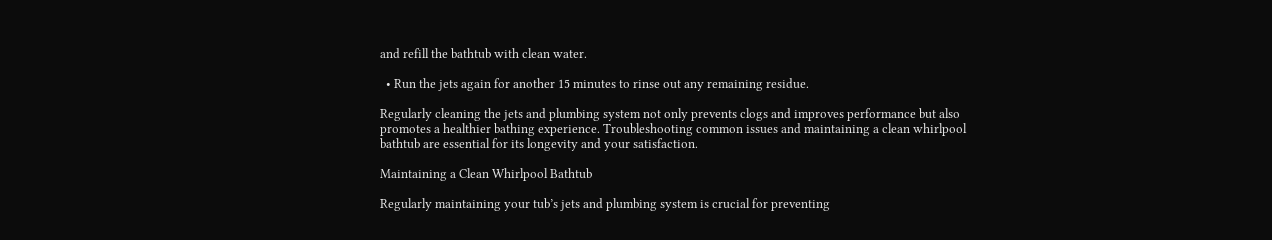and refill the bathtub with clean water.

  • Run the jets again for another 15 minutes to rinse out any remaining residue.

Regularly cleaning the jets and plumbing system not only prevents clogs and improves performance but also promotes a healthier bathing experience. Troubleshooting common issues and maintaining a clean whirlpool bathtub are essential for its longevity and your satisfaction.

Maintaining a Clean Whirlpool Bathtub

Regularly maintaining your tub’s jets and plumbing system is crucial for preventing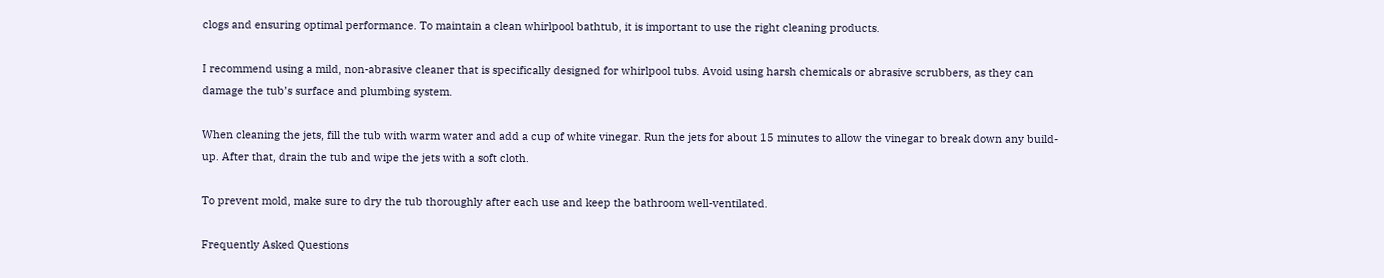clogs and ensuring optimal performance. To maintain a clean whirlpool bathtub, it is important to use the right cleaning products.

I recommend using a mild, non-abrasive cleaner that is specifically designed for whirlpool tubs. Avoid using harsh chemicals or abrasive scrubbers, as they can damage the tub’s surface and plumbing system.

When cleaning the jets, fill the tub with warm water and add a cup of white vinegar. Run the jets for about 15 minutes to allow the vinegar to break down any build-up. After that, drain the tub and wipe the jets with a soft cloth.

To prevent mold, make sure to dry the tub thoroughly after each use and keep the bathroom well-ventilated.

Frequently Asked Questions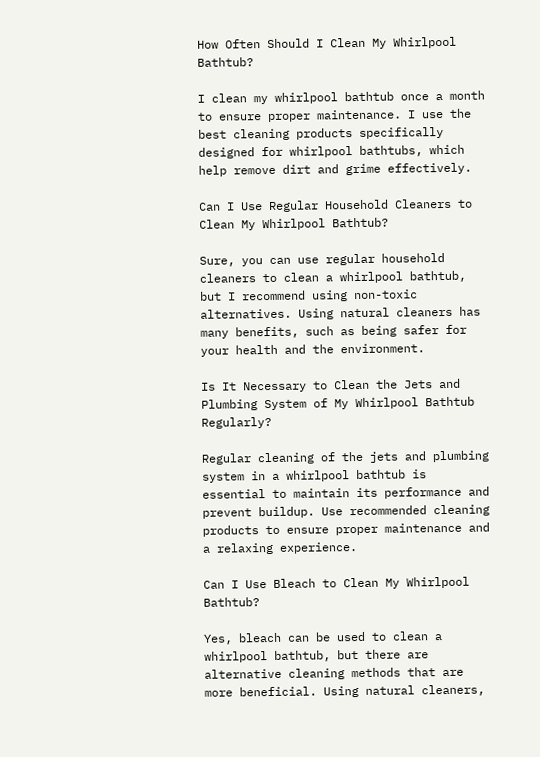How Often Should I Clean My Whirlpool Bathtub?

I clean my whirlpool bathtub once a month to ensure proper maintenance. I use the best cleaning products specifically designed for whirlpool bathtubs, which help remove dirt and grime effectively.

Can I Use Regular Household Cleaners to Clean My Whirlpool Bathtub?

Sure, you can use regular household cleaners to clean a whirlpool bathtub, but I recommend using non-toxic alternatives. Using natural cleaners has many benefits, such as being safer for your health and the environment.

Is It Necessary to Clean the Jets and Plumbing System of My Whirlpool Bathtub Regularly?

Regular cleaning of the jets and plumbing system in a whirlpool bathtub is essential to maintain its performance and prevent buildup. Use recommended cleaning products to ensure proper maintenance and a relaxing experience.

Can I Use Bleach to Clean My Whirlpool Bathtub?

Yes, bleach can be used to clean a whirlpool bathtub, but there are alternative cleaning methods that are more beneficial. Using natural cleaners,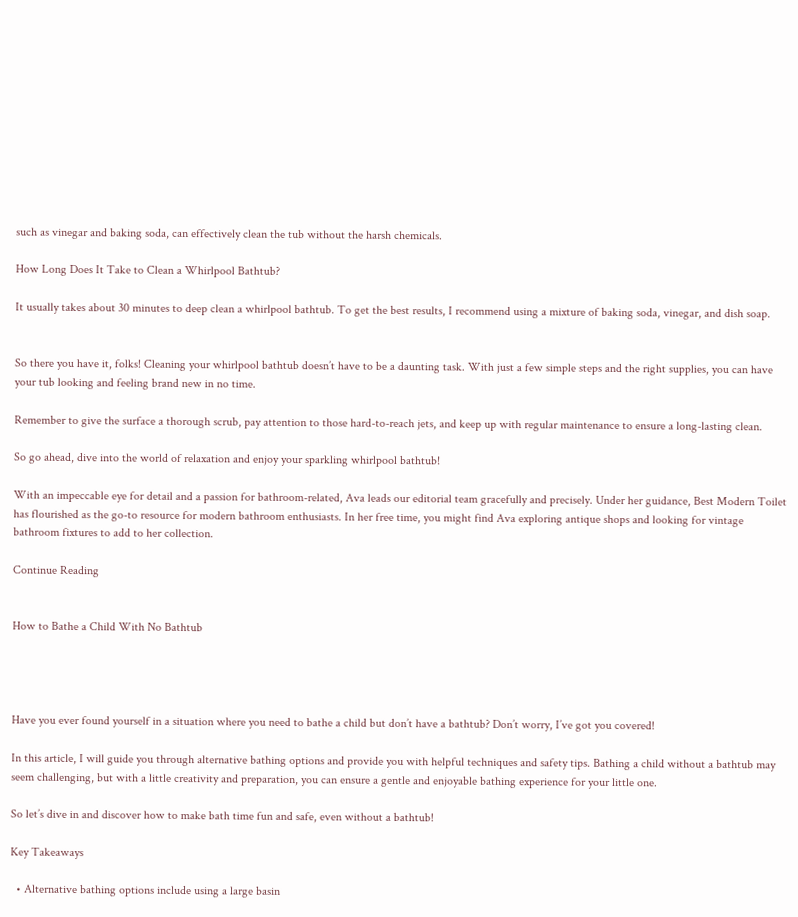such as vinegar and baking soda, can effectively clean the tub without the harsh chemicals.

How Long Does It Take to Clean a Whirlpool Bathtub?

It usually takes about 30 minutes to deep clean a whirlpool bathtub. To get the best results, I recommend using a mixture of baking soda, vinegar, and dish soap.


So there you have it, folks! Cleaning your whirlpool bathtub doesn’t have to be a daunting task. With just a few simple steps and the right supplies, you can have your tub looking and feeling brand new in no time.

Remember to give the surface a thorough scrub, pay attention to those hard-to-reach jets, and keep up with regular maintenance to ensure a long-lasting clean.

So go ahead, dive into the world of relaxation and enjoy your sparkling whirlpool bathtub!

With an impeccable eye for detail and a passion for bathroom-related, Ava leads our editorial team gracefully and precisely. Under her guidance, Best Modern Toilet has flourished as the go-to resource for modern bathroom enthusiasts. In her free time, you might find Ava exploring antique shops and looking for vintage bathroom fixtures to add to her collection.

Continue Reading


How to Bathe a Child With No Bathtub




Have you ever found yourself in a situation where you need to bathe a child but don’t have a bathtub? Don’t worry, I’ve got you covered!

In this article, I will guide you through alternative bathing options and provide you with helpful techniques and safety tips. Bathing a child without a bathtub may seem challenging, but with a little creativity and preparation, you can ensure a gentle and enjoyable bathing experience for your little one.

So let’s dive in and discover how to make bath time fun and safe, even without a bathtub!

Key Takeaways

  • Alternative bathing options include using a large basin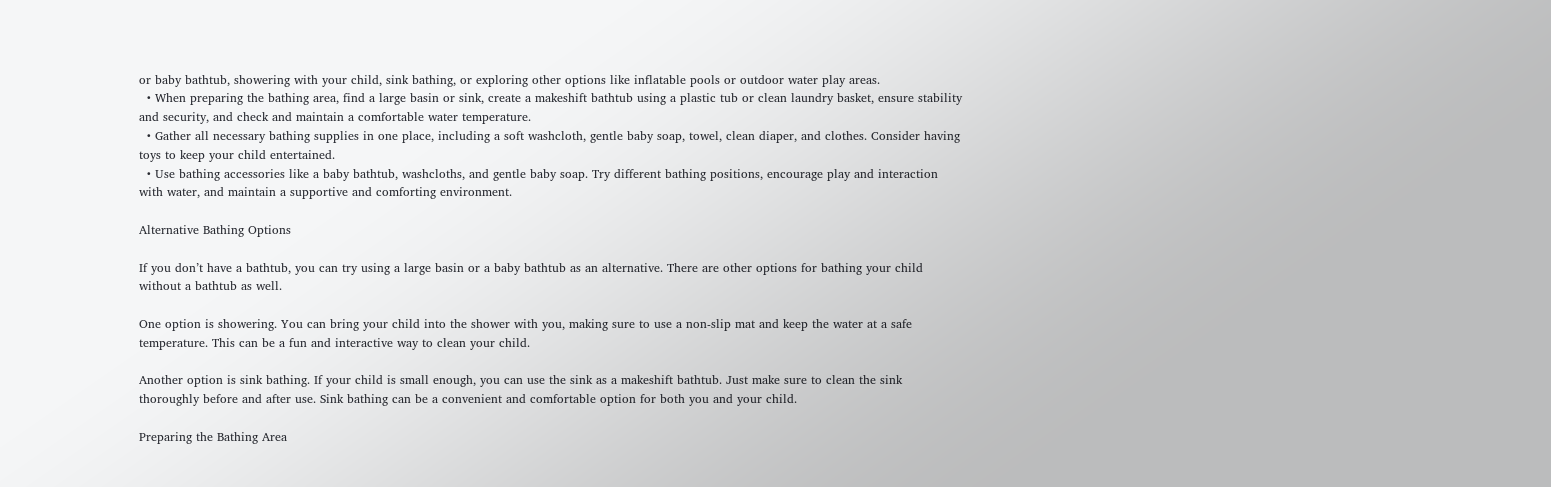or baby bathtub, showering with your child, sink bathing, or exploring other options like inflatable pools or outdoor water play areas.
  • When preparing the bathing area, find a large basin or sink, create a makeshift bathtub using a plastic tub or clean laundry basket, ensure stability and security, and check and maintain a comfortable water temperature.
  • Gather all necessary bathing supplies in one place, including a soft washcloth, gentle baby soap, towel, clean diaper, and clothes. Consider having toys to keep your child entertained.
  • Use bathing accessories like a baby bathtub, washcloths, and gentle baby soap. Try different bathing positions, encourage play and interaction with water, and maintain a supportive and comforting environment.

Alternative Bathing Options

If you don’t have a bathtub, you can try using a large basin or a baby bathtub as an alternative. There are other options for bathing your child without a bathtub as well.

One option is showering. You can bring your child into the shower with you, making sure to use a non-slip mat and keep the water at a safe temperature. This can be a fun and interactive way to clean your child.

Another option is sink bathing. If your child is small enough, you can use the sink as a makeshift bathtub. Just make sure to clean the sink thoroughly before and after use. Sink bathing can be a convenient and comfortable option for both you and your child.

Preparing the Bathing Area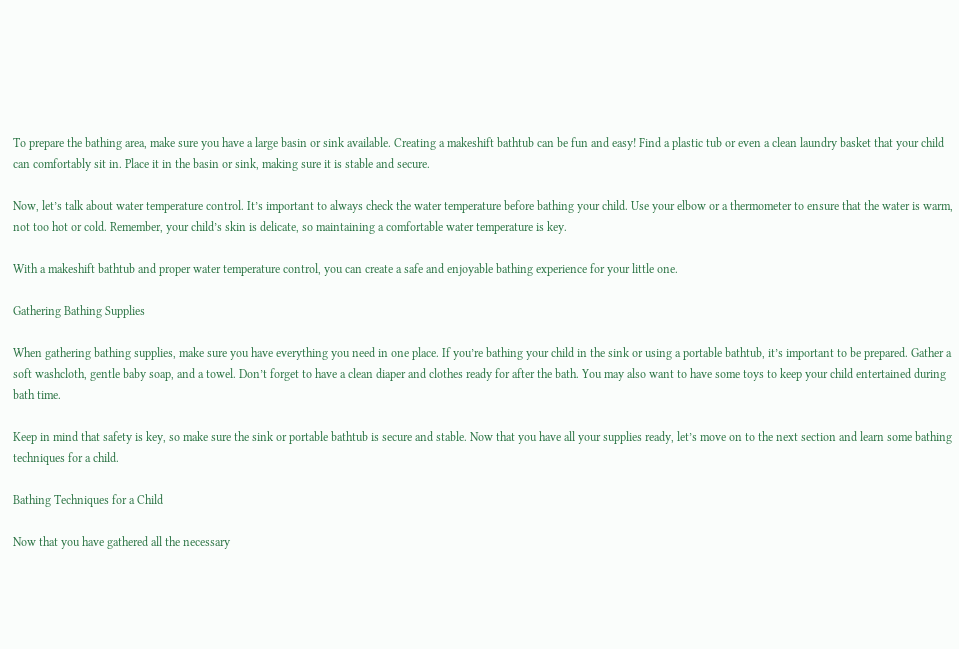To prepare the bathing area, make sure you have a large basin or sink available. Creating a makeshift bathtub can be fun and easy! Find a plastic tub or even a clean laundry basket that your child can comfortably sit in. Place it in the basin or sink, making sure it is stable and secure.

Now, let’s talk about water temperature control. It’s important to always check the water temperature before bathing your child. Use your elbow or a thermometer to ensure that the water is warm, not too hot or cold. Remember, your child’s skin is delicate, so maintaining a comfortable water temperature is key.

With a makeshift bathtub and proper water temperature control, you can create a safe and enjoyable bathing experience for your little one.

Gathering Bathing Supplies

When gathering bathing supplies, make sure you have everything you need in one place. If you’re bathing your child in the sink or using a portable bathtub, it’s important to be prepared. Gather a soft washcloth, gentle baby soap, and a towel. Don’t forget to have a clean diaper and clothes ready for after the bath. You may also want to have some toys to keep your child entertained during bath time.

Keep in mind that safety is key, so make sure the sink or portable bathtub is secure and stable. Now that you have all your supplies ready, let’s move on to the next section and learn some bathing techniques for a child.

Bathing Techniques for a Child

Now that you have gathered all the necessary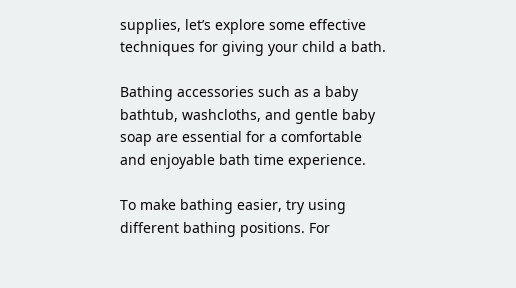supplies, let’s explore some effective techniques for giving your child a bath.

Bathing accessories such as a baby bathtub, washcloths, and gentle baby soap are essential for a comfortable and enjoyable bath time experience.

To make bathing easier, try using different bathing positions. For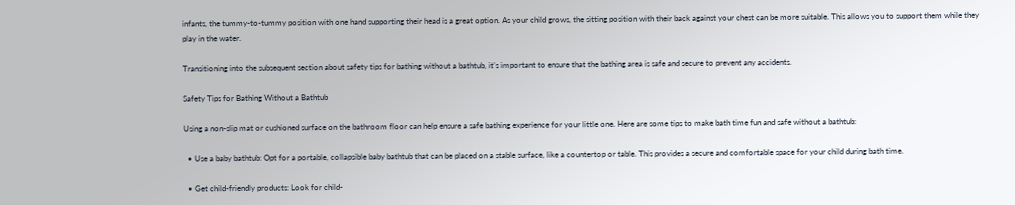infants, the tummy-to-tummy position with one hand supporting their head is a great option. As your child grows, the sitting position with their back against your chest can be more suitable. This allows you to support them while they play in the water.

Transitioning into the subsequent section about safety tips for bathing without a bathtub, it’s important to ensure that the bathing area is safe and secure to prevent any accidents.

Safety Tips for Bathing Without a Bathtub

Using a non-slip mat or cushioned surface on the bathroom floor can help ensure a safe bathing experience for your little one. Here are some tips to make bath time fun and safe without a bathtub:

  • Use a baby bathtub: Opt for a portable, collapsible baby bathtub that can be placed on a stable surface, like a countertop or table. This provides a secure and comfortable space for your child during bath time.

  • Get child-friendly products: Look for child-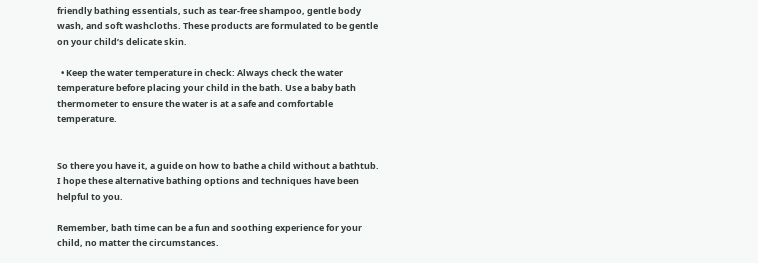friendly bathing essentials, such as tear-free shampoo, gentle body wash, and soft washcloths. These products are formulated to be gentle on your child’s delicate skin.

  • Keep the water temperature in check: Always check the water temperature before placing your child in the bath. Use a baby bath thermometer to ensure the water is at a safe and comfortable temperature.


So there you have it, a guide on how to bathe a child without a bathtub. I hope these alternative bathing options and techniques have been helpful to you.

Remember, bath time can be a fun and soothing experience for your child, no matter the circumstances.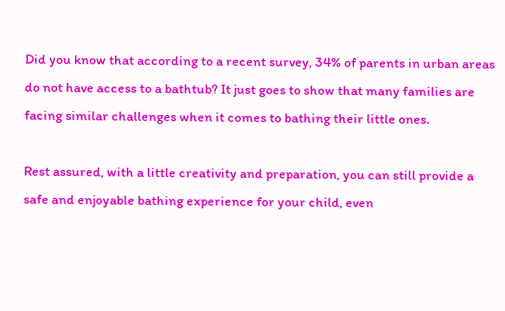Did you know that according to a recent survey, 34% of parents in urban areas do not have access to a bathtub? It just goes to show that many families are facing similar challenges when it comes to bathing their little ones.

Rest assured, with a little creativity and preparation, you can still provide a safe and enjoyable bathing experience for your child, even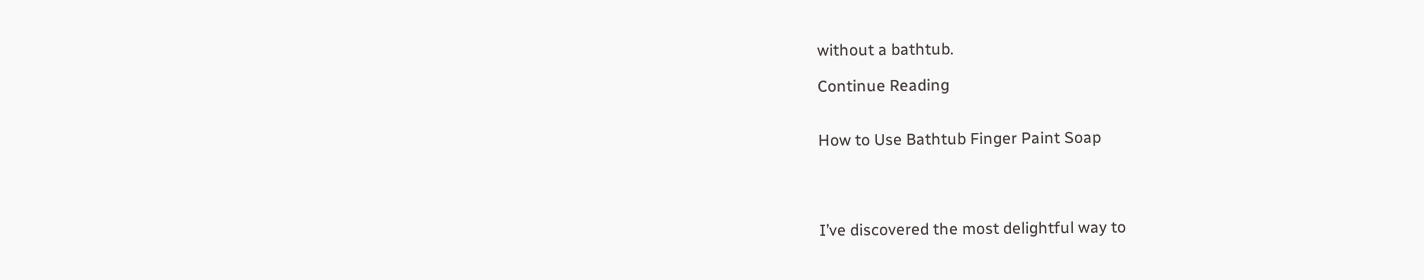without a bathtub.

Continue Reading


How to Use Bathtub Finger Paint Soap




I’ve discovered the most delightful way to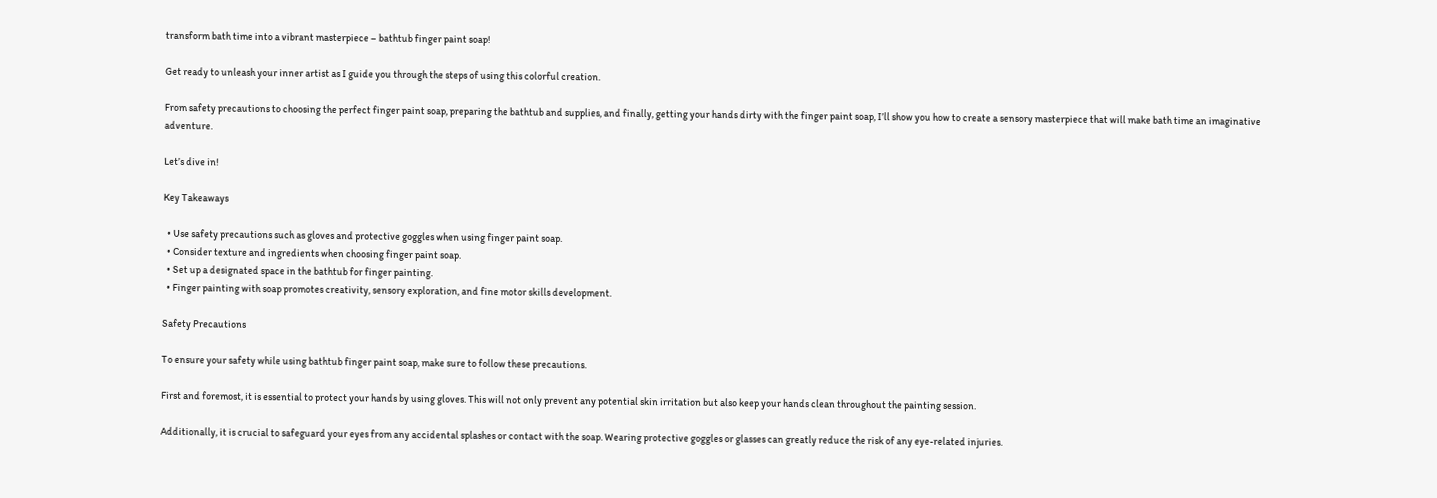transform bath time into a vibrant masterpiece – bathtub finger paint soap!

Get ready to unleash your inner artist as I guide you through the steps of using this colorful creation.

From safety precautions to choosing the perfect finger paint soap, preparing the bathtub and supplies, and finally, getting your hands dirty with the finger paint soap, I’ll show you how to create a sensory masterpiece that will make bath time an imaginative adventure.

Let’s dive in!

Key Takeaways

  • Use safety precautions such as gloves and protective goggles when using finger paint soap.
  • Consider texture and ingredients when choosing finger paint soap.
  • Set up a designated space in the bathtub for finger painting.
  • Finger painting with soap promotes creativity, sensory exploration, and fine motor skills development.

Safety Precautions

To ensure your safety while using bathtub finger paint soap, make sure to follow these precautions.

First and foremost, it is essential to protect your hands by using gloves. This will not only prevent any potential skin irritation but also keep your hands clean throughout the painting session.

Additionally, it is crucial to safeguard your eyes from any accidental splashes or contact with the soap. Wearing protective goggles or glasses can greatly reduce the risk of any eye-related injuries.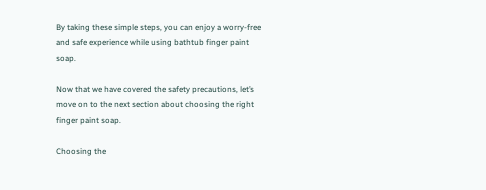By taking these simple steps, you can enjoy a worry-free and safe experience while using bathtub finger paint soap.

Now that we have covered the safety precautions, let’s move on to the next section about choosing the right finger paint soap.

Choosing the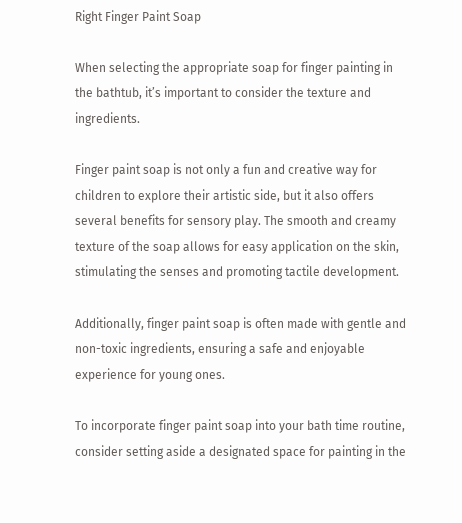Right Finger Paint Soap

When selecting the appropriate soap for finger painting in the bathtub, it’s important to consider the texture and ingredients.

Finger paint soap is not only a fun and creative way for children to explore their artistic side, but it also offers several benefits for sensory play. The smooth and creamy texture of the soap allows for easy application on the skin, stimulating the senses and promoting tactile development.

Additionally, finger paint soap is often made with gentle and non-toxic ingredients, ensuring a safe and enjoyable experience for young ones.

To incorporate finger paint soap into your bath time routine, consider setting aside a designated space for painting in the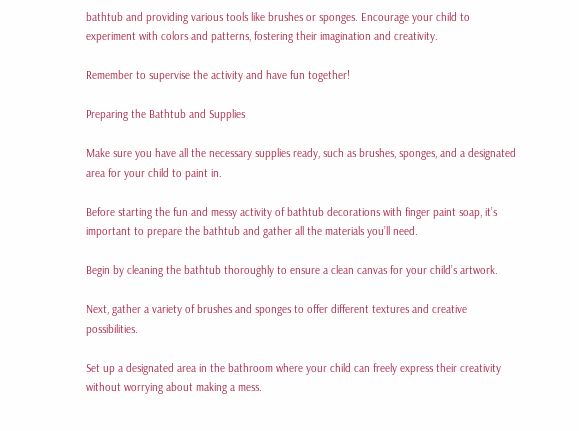bathtub and providing various tools like brushes or sponges. Encourage your child to experiment with colors and patterns, fostering their imagination and creativity.

Remember to supervise the activity and have fun together!

Preparing the Bathtub and Supplies

Make sure you have all the necessary supplies ready, such as brushes, sponges, and a designated area for your child to paint in.

Before starting the fun and messy activity of bathtub decorations with finger paint soap, it’s important to prepare the bathtub and gather all the materials you’ll need.

Begin by cleaning the bathtub thoroughly to ensure a clean canvas for your child’s artwork.

Next, gather a variety of brushes and sponges to offer different textures and creative possibilities.

Set up a designated area in the bathroom where your child can freely express their creativity without worrying about making a mess.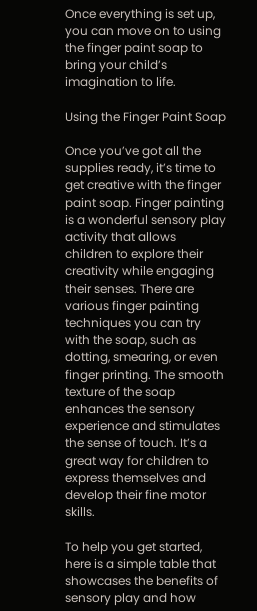Once everything is set up, you can move on to using the finger paint soap to bring your child’s imagination to life.

Using the Finger Paint Soap

Once you’ve got all the supplies ready, it’s time to get creative with the finger paint soap. Finger painting is a wonderful sensory play activity that allows children to explore their creativity while engaging their senses. There are various finger painting techniques you can try with the soap, such as dotting, smearing, or even finger printing. The smooth texture of the soap enhances the sensory experience and stimulates the sense of touch. It’s a great way for children to express themselves and develop their fine motor skills.

To help you get started, here is a simple table that showcases the benefits of sensory play and how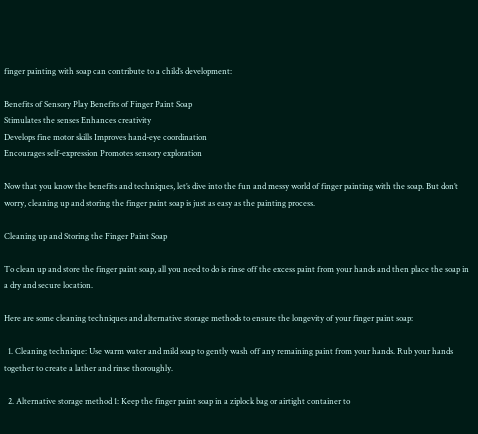finger painting with soap can contribute to a child’s development:

Benefits of Sensory Play Benefits of Finger Paint Soap
Stimulates the senses Enhances creativity
Develops fine motor skills Improves hand-eye coordination
Encourages self-expression Promotes sensory exploration

Now that you know the benefits and techniques, let’s dive into the fun and messy world of finger painting with the soap. But don’t worry, cleaning up and storing the finger paint soap is just as easy as the painting process.

Cleaning up and Storing the Finger Paint Soap

To clean up and store the finger paint soap, all you need to do is rinse off the excess paint from your hands and then place the soap in a dry and secure location.

Here are some cleaning techniques and alternative storage methods to ensure the longevity of your finger paint soap:

  1. Cleaning technique: Use warm water and mild soap to gently wash off any remaining paint from your hands. Rub your hands together to create a lather and rinse thoroughly.

  2. Alternative storage method 1: Keep the finger paint soap in a ziplock bag or airtight container to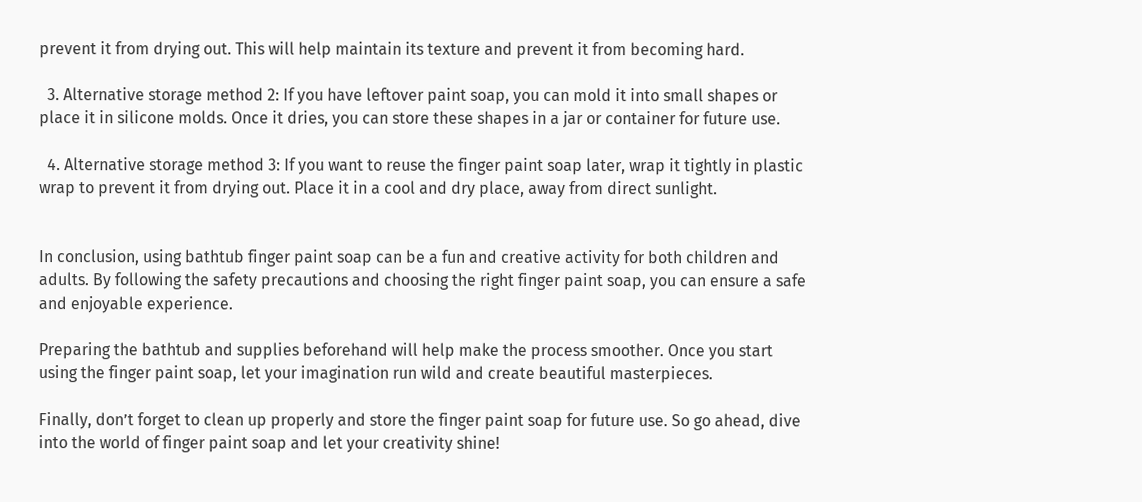prevent it from drying out. This will help maintain its texture and prevent it from becoming hard.

  3. Alternative storage method 2: If you have leftover paint soap, you can mold it into small shapes or place it in silicone molds. Once it dries, you can store these shapes in a jar or container for future use.

  4. Alternative storage method 3: If you want to reuse the finger paint soap later, wrap it tightly in plastic wrap to prevent it from drying out. Place it in a cool and dry place, away from direct sunlight.


In conclusion, using bathtub finger paint soap can be a fun and creative activity for both children and adults. By following the safety precautions and choosing the right finger paint soap, you can ensure a safe and enjoyable experience.

Preparing the bathtub and supplies beforehand will help make the process smoother. Once you start using the finger paint soap, let your imagination run wild and create beautiful masterpieces.

Finally, don’t forget to clean up properly and store the finger paint soap for future use. So go ahead, dive into the world of finger paint soap and let your creativity shine!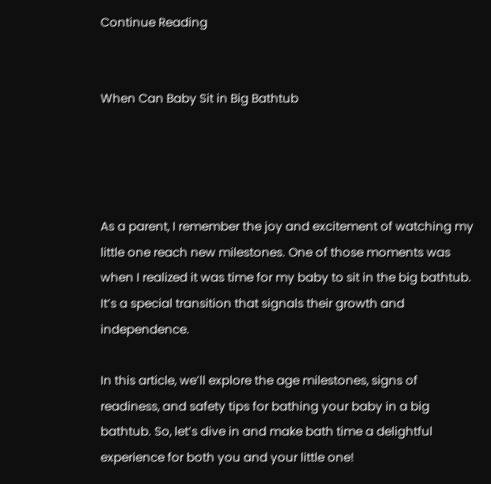Continue Reading


When Can Baby Sit in Big Bathtub




As a parent, I remember the joy and excitement of watching my little one reach new milestones. One of those moments was when I realized it was time for my baby to sit in the big bathtub. It’s a special transition that signals their growth and independence.

In this article, we’ll explore the age milestones, signs of readiness, and safety tips for bathing your baby in a big bathtub. So, let’s dive in and make bath time a delightful experience for both you and your little one!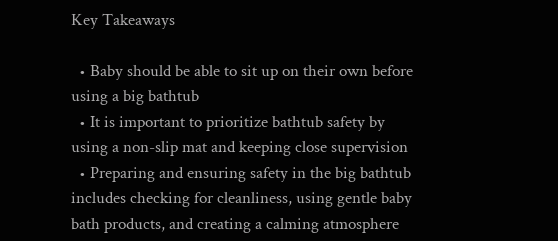Key Takeaways

  • Baby should be able to sit up on their own before using a big bathtub
  • It is important to prioritize bathtub safety by using a non-slip mat and keeping close supervision
  • Preparing and ensuring safety in the big bathtub includes checking for cleanliness, using gentle baby bath products, and creating a calming atmosphere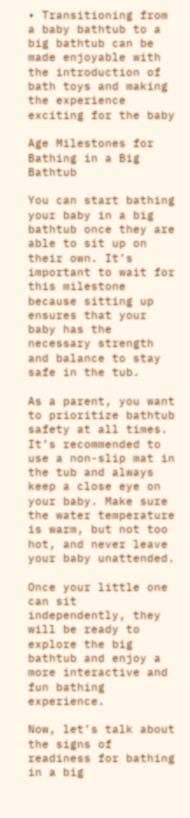• Transitioning from a baby bathtub to a big bathtub can be made enjoyable with the introduction of bath toys and making the experience exciting for the baby

Age Milestones for Bathing in a Big Bathtub

You can start bathing your baby in a big bathtub once they are able to sit up on their own. It’s important to wait for this milestone because sitting up ensures that your baby has the necessary strength and balance to stay safe in the tub.

As a parent, you want to prioritize bathtub safety at all times. It’s recommended to use a non-slip mat in the tub and always keep a close eye on your baby. Make sure the water temperature is warm, but not too hot, and never leave your baby unattended.

Once your little one can sit independently, they will be ready to explore the big bathtub and enjoy a more interactive and fun bathing experience.

Now, let’s talk about the signs of readiness for bathing in a big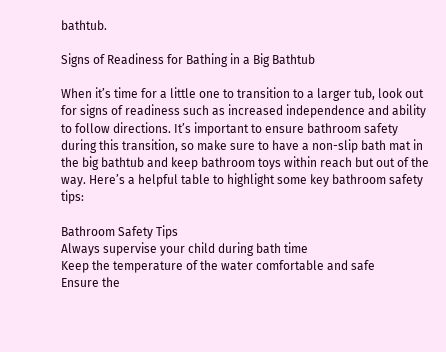bathtub.

Signs of Readiness for Bathing in a Big Bathtub

When it’s time for a little one to transition to a larger tub, look out for signs of readiness such as increased independence and ability to follow directions. It’s important to ensure bathroom safety during this transition, so make sure to have a non-slip bath mat in the big bathtub and keep bathroom toys within reach but out of the way. Here’s a helpful table to highlight some key bathroom safety tips:

Bathroom Safety Tips
Always supervise your child during bath time
Keep the temperature of the water comfortable and safe
Ensure the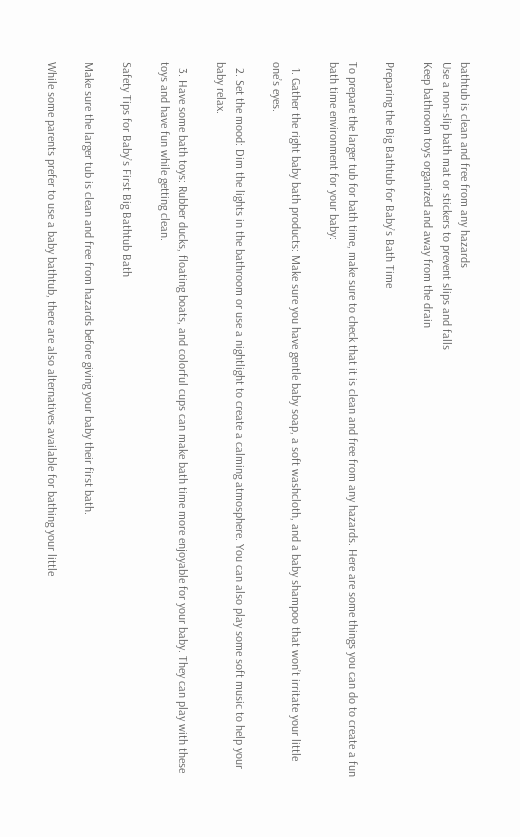bathtub is clean and free from any hazards
Use a non-slip bath mat or stickers to prevent slips and falls
Keep bathroom toys organized and away from the drain

Preparing the Big Bathtub for Baby’s Bath Time

To prepare the larger tub for bath time, make sure to check that it is clean and free from any hazards. Here are some things you can do to create a fun bath time environment for your baby:

  1. Gather the right baby bath products: Make sure you have gentle baby soap, a soft washcloth, and a baby shampoo that won’t irritate your little one’s eyes.

  2. Set the mood: Dim the lights in the bathroom or use a nightlight to create a calming atmosphere. You can also play some soft music to help your baby relax.

  3. Have some bath toys: Rubber ducks, floating boats, and colorful cups can make bath time more enjoyable for your baby. They can play with these toys and have fun while getting clean.

Safety Tips for Baby’s First Big Bathtub Bath

Make sure the larger tub is clean and free from hazards before giving your baby their first bath.

While some parents prefer to use a baby bathtub, there are also alternatives available for bathing your little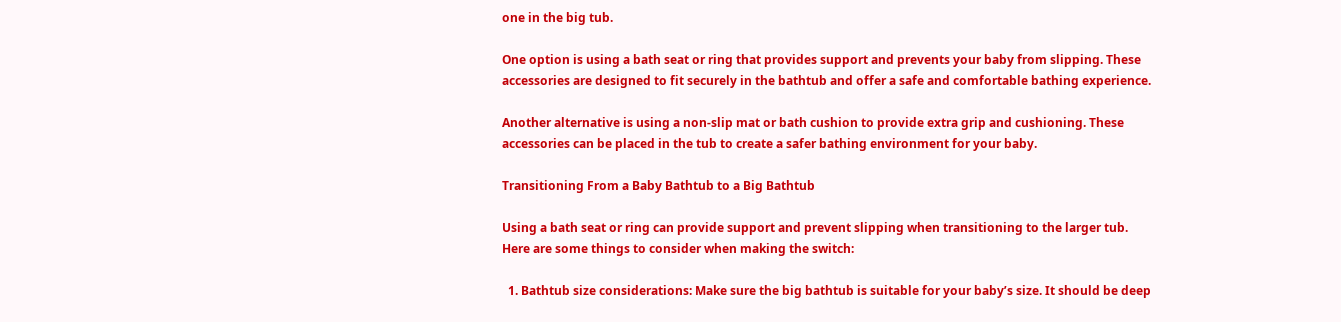one in the big tub.

One option is using a bath seat or ring that provides support and prevents your baby from slipping. These accessories are designed to fit securely in the bathtub and offer a safe and comfortable bathing experience.

Another alternative is using a non-slip mat or bath cushion to provide extra grip and cushioning. These accessories can be placed in the tub to create a safer bathing environment for your baby.

Transitioning From a Baby Bathtub to a Big Bathtub

Using a bath seat or ring can provide support and prevent slipping when transitioning to the larger tub. Here are some things to consider when making the switch:

  1. Bathtub size considerations: Make sure the big bathtub is suitable for your baby’s size. It should be deep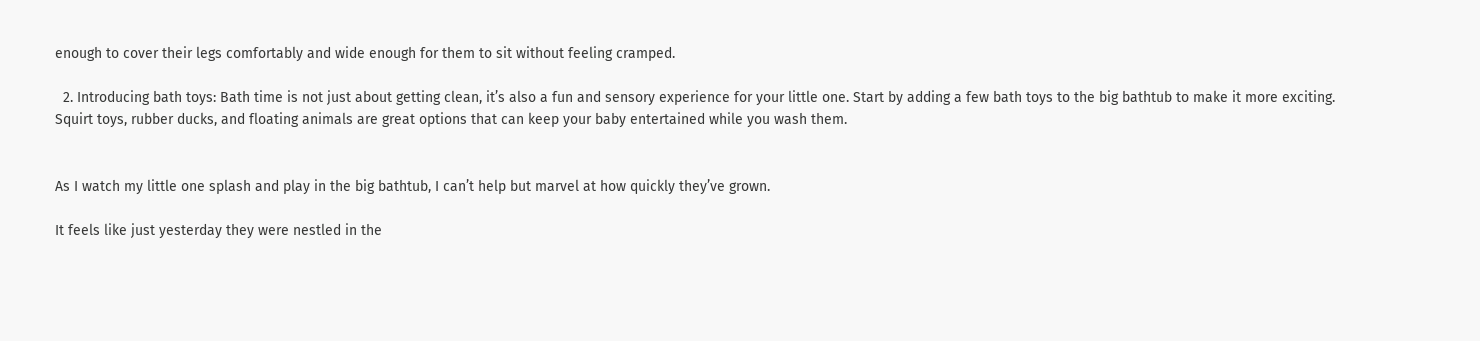enough to cover their legs comfortably and wide enough for them to sit without feeling cramped.

  2. Introducing bath toys: Bath time is not just about getting clean, it’s also a fun and sensory experience for your little one. Start by adding a few bath toys to the big bathtub to make it more exciting. Squirt toys, rubber ducks, and floating animals are great options that can keep your baby entertained while you wash them.


As I watch my little one splash and play in the big bathtub, I can’t help but marvel at how quickly they’ve grown.

It feels like just yesterday they were nestled in the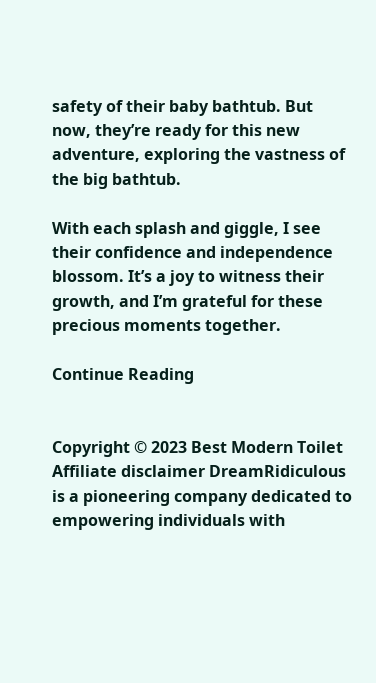safety of their baby bathtub. But now, they’re ready for this new adventure, exploring the vastness of the big bathtub.

With each splash and giggle, I see their confidence and independence blossom. It’s a joy to witness their growth, and I’m grateful for these precious moments together.

Continue Reading


Copyright © 2023 Best Modern Toilet Affiliate disclaimer DreamRidiculous is a pioneering company dedicated to empowering individuals with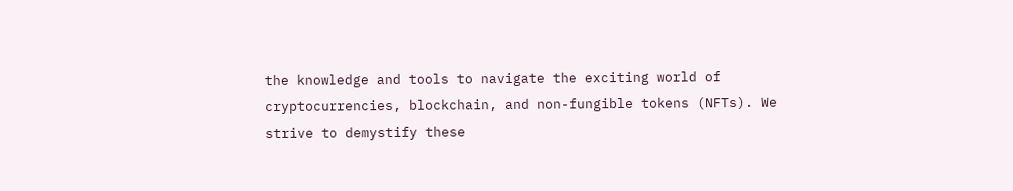the knowledge and tools to navigate the exciting world of cryptocurrencies, blockchain, and non-fungible tokens (NFTs). We strive to demystify these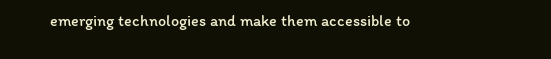emerging technologies and make them accessible to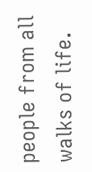people from all walks of life.